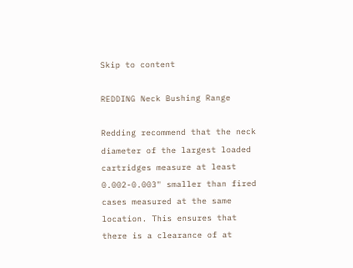Skip to content

REDDING Neck Bushing Range

Redding recommend that the neck diameter of the largest loaded cartridges measure at least 0.002-0.003" smaller than fired cases measured at the same location. This ensures that there is a clearance of at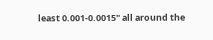least 0.001-0.0015" all around the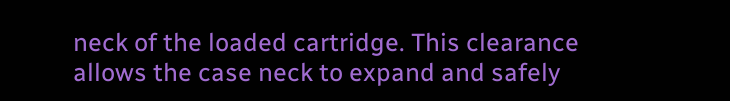neck of the loaded cartridge. This clearance allows the case neck to expand and safely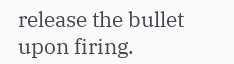release the bullet upon firing.